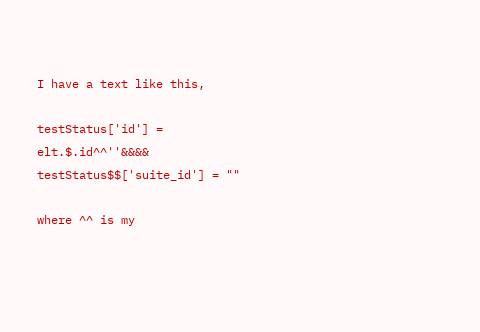I have a text like this,

testStatus['id'] = elt.$.id^^''&&&&
testStatus$$['suite_id'] = ""

where ^^ is my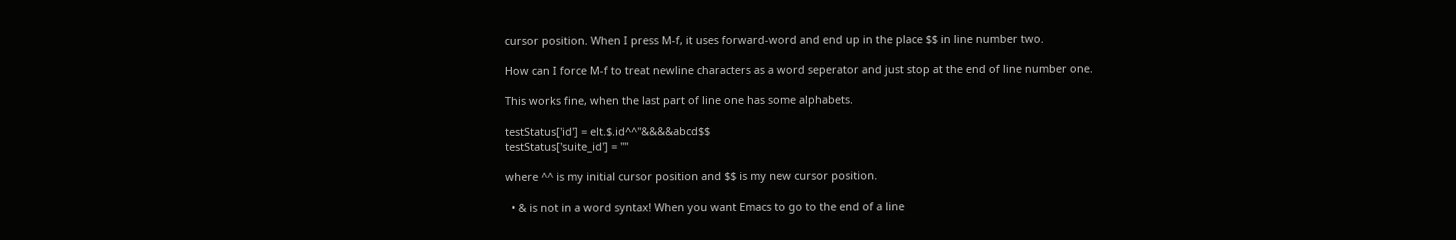cursor position. When I press M-f, it uses forward-word and end up in the place $$ in line number two.

How can I force M-f to treat newline characters as a word seperator and just stop at the end of line number one.

This works fine, when the last part of line one has some alphabets.

testStatus['id'] = elt.$.id^^''&&&&abcd$$
testStatus['suite_id'] = ""

where ^^ is my initial cursor position and $$ is my new cursor position.

  • & is not in a word syntax! When you want Emacs to go to the end of a line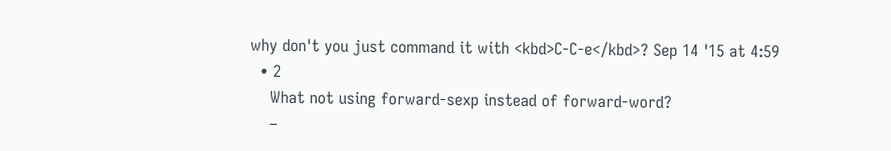why don't you just command it with <kbd>C-C-e</kbd>? Sep 14 '15 at 4:59
  • 2
    What not using forward-sexp instead of forward-word?
    –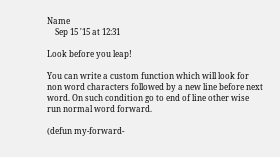Name
    Sep 15 '15 at 12:31

Look before you leap!

You can write a custom function which will look for non word characters followed by a new line before next word. On such condition go to end of line other wise run normal word forward.

(defun my-forward-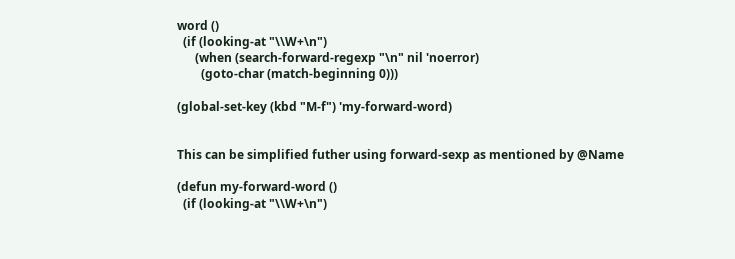word ()
  (if (looking-at "\\W+\n")
      (when (search-forward-regexp "\n" nil 'noerror)
        (goto-char (match-beginning 0)))

(global-set-key (kbd "M-f") 'my-forward-word)


This can be simplified futher using forward-sexp as mentioned by @Name

(defun my-forward-word ()
  (if (looking-at "\\W+\n")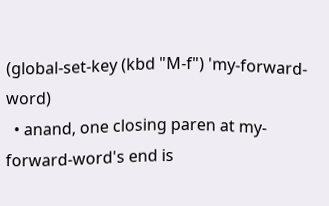(global-set-key (kbd "M-f") 'my-forward-word)
  • anand, one closing paren at my-forward-word's end is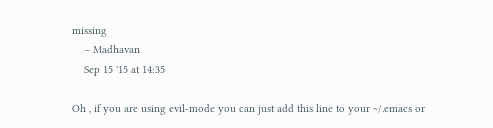missing
    – Madhavan
    Sep 15 '15 at 14:35

Oh , if you are using evil-mode you can just add this line to your ~/.emacs or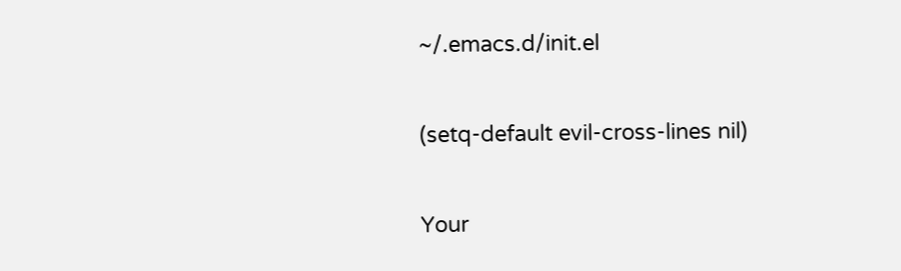~/.emacs.d/init.el

(setq-default evil-cross-lines nil)

Your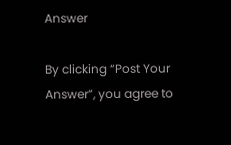Answer

By clicking “Post Your Answer”, you agree to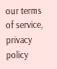our terms of service, privacy policy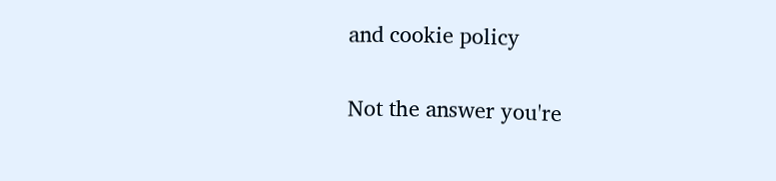and cookie policy

Not the answer you're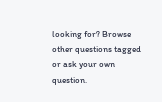looking for? Browse other questions tagged or ask your own question.